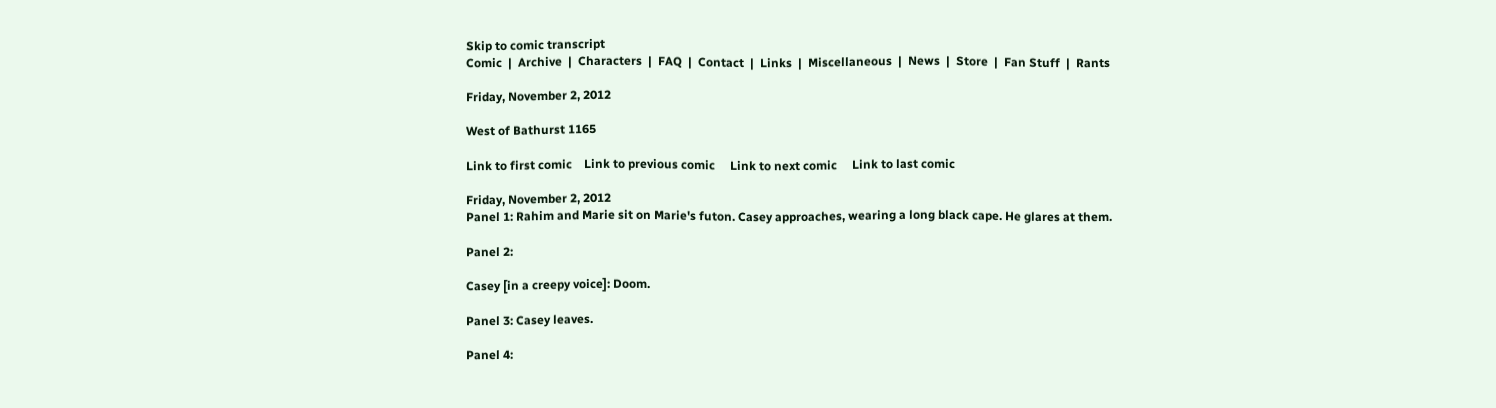Skip to comic transcript
Comic  |  Archive  |  Characters  |  FAQ  |  Contact  |  Links  |  Miscellaneous  |  News  |  Store  |  Fan Stuff  |  Rants

Friday, November 2, 2012

West of Bathurst 1165

Link to first comic    Link to previous comic     Link to next comic     Link to last comic

Friday, November 2, 2012
Panel 1: Rahim and Marie sit on Marie's futon. Casey approaches, wearing a long black cape. He glares at them.

Panel 2:

Casey [in a creepy voice]: Doom.

Panel 3: Casey leaves.

Panel 4: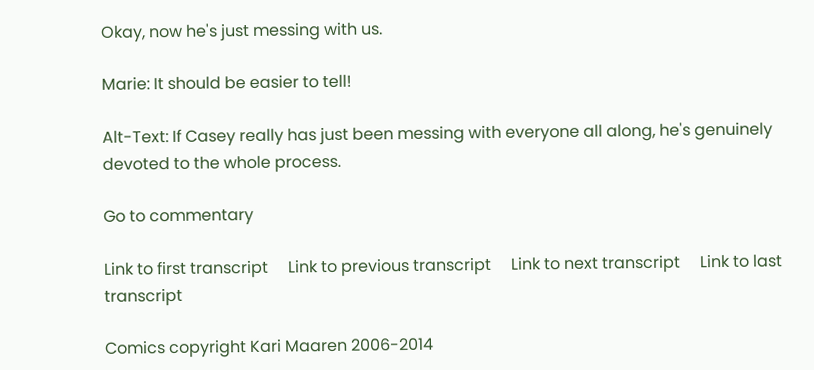Okay, now he's just messing with us.

Marie: It should be easier to tell!

Alt-Text: If Casey really has just been messing with everyone all along, he's genuinely devoted to the whole process.

Go to commentary

Link to first transcript     Link to previous transcript     Link to next transcript     Link to last transcript

Comics copyright Kari Maaren 2006-2014